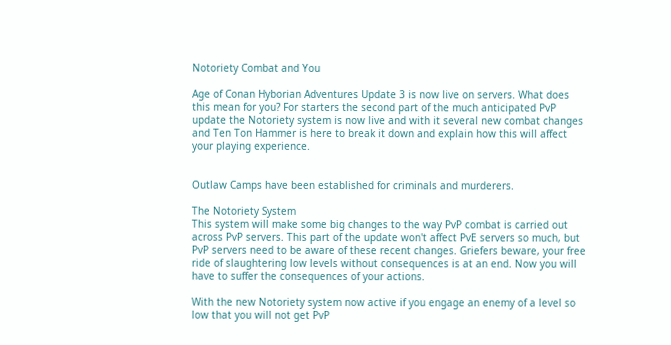Notoriety Combat and You

Age of Conan Hyborian Adventures Update 3 is now live on servers. What does this mean for you? For starters the second part of the much anticipated PvP update the Notoriety system is now live and with it several new combat changes and Ten Ton Hammer is here to break it down and explain how this will affect your playing experience.


Outlaw Camps have been established for criminals and murderers.

The Notoriety System
This system will make some big changes to the way PvP combat is carried out across PvP servers. This part of the update won't affect PvE servers so much, but PvP servers need to be aware of these recent changes. Griefers beware, your free ride of slaughtering low levels without consequences is at an end. Now you will have to suffer the consequences of your actions.

With the new Notoriety system now active if you engage an enemy of a level so low that you will not get PvP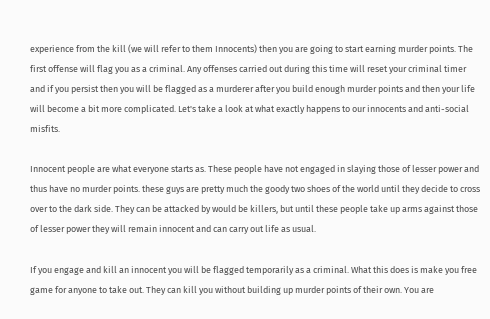experience from the kill (we will refer to them Innocents) then you are going to start earning murder points. The first offense will flag you as a criminal. Any offenses carried out during this time will reset your criminal timer and if you persist then you will be flagged as a murderer after you build enough murder points and then your life will become a bit more complicated. Let's take a look at what exactly happens to our innocents and anti-social misfits.

Innocent people are what everyone starts as. These people have not engaged in slaying those of lesser power and thus have no murder points. these guys are pretty much the goody two shoes of the world until they decide to cross over to the dark side. They can be attacked by would be killers, but until these people take up arms against those of lesser power they will remain innocent and can carry out life as usual.

If you engage and kill an innocent you will be flagged temporarily as a criminal. What this does is make you free game for anyone to take out. They can kill you without building up murder points of their own. You are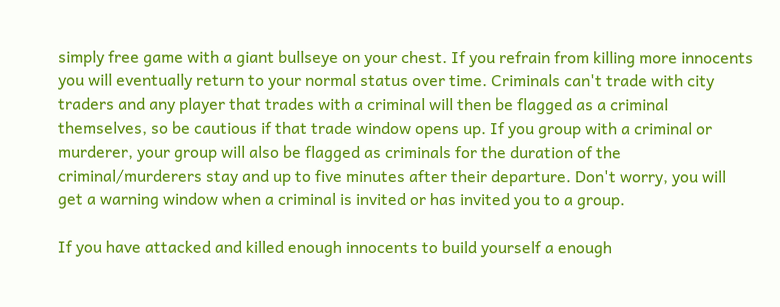simply free game with a giant bullseye on your chest. If you refrain from killing more innocents you will eventually return to your normal status over time. Criminals can't trade with city traders and any player that trades with a criminal will then be flagged as a criminal themselves, so be cautious if that trade window opens up. If you group with a criminal or murderer, your group will also be flagged as criminals for the duration of the criminal/murderers stay and up to five minutes after their departure. Don't worry, you will get a warning window when a criminal is invited or has invited you to a group.

If you have attacked and killed enough innocents to build yourself a enough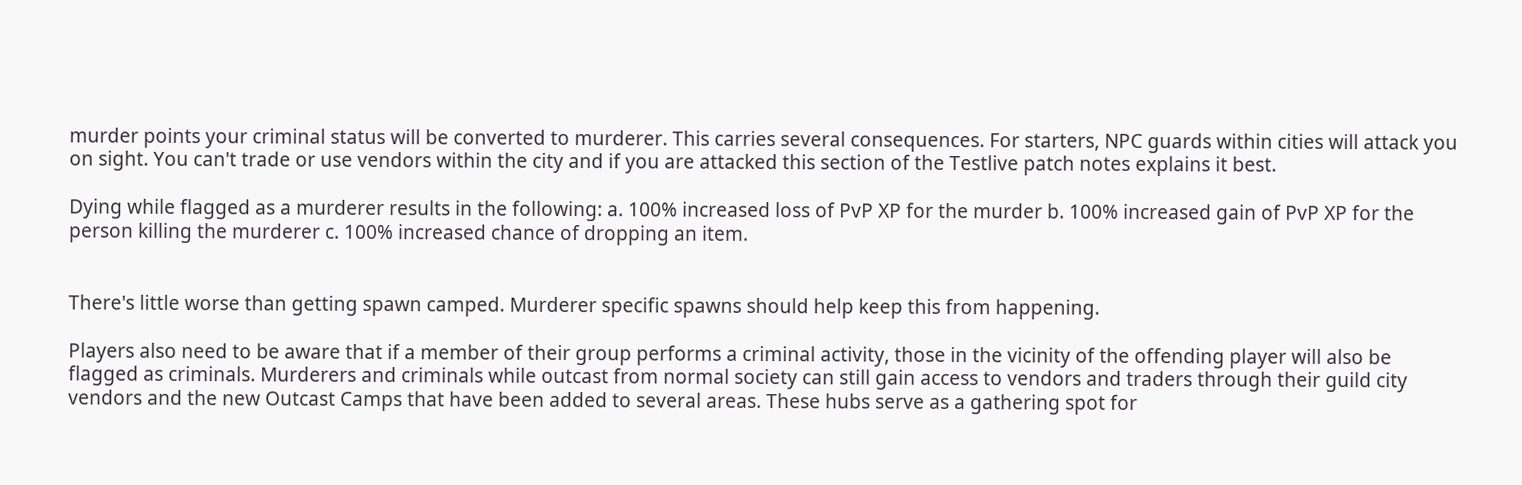murder points your criminal status will be converted to murderer. This carries several consequences. For starters, NPC guards within cities will attack you on sight. You can't trade or use vendors within the city and if you are attacked this section of the Testlive patch notes explains it best.

Dying while flagged as a murderer results in the following: a. 100% increased loss of PvP XP for the murder b. 100% increased gain of PvP XP for the person killing the murderer c. 100% increased chance of dropping an item.


There's little worse than getting spawn camped. Murderer specific spawns should help keep this from happening.

Players also need to be aware that if a member of their group performs a criminal activity, those in the vicinity of the offending player will also be flagged as criminals. Murderers and criminals while outcast from normal society can still gain access to vendors and traders through their guild city vendors and the new Outcast Camps that have been added to several areas. These hubs serve as a gathering spot for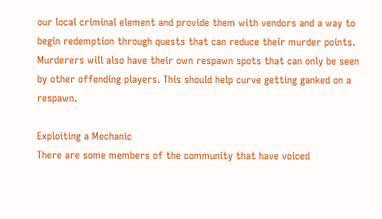our local criminal element and provide them with vendors and a way to begin redemption through quests that can reduce their murder points. Murderers will also have their own respawn spots that can only be seen by other offending players. This should help curve getting ganked on a respawn.

Exploiting a Mechanic
There are some members of the community that have voiced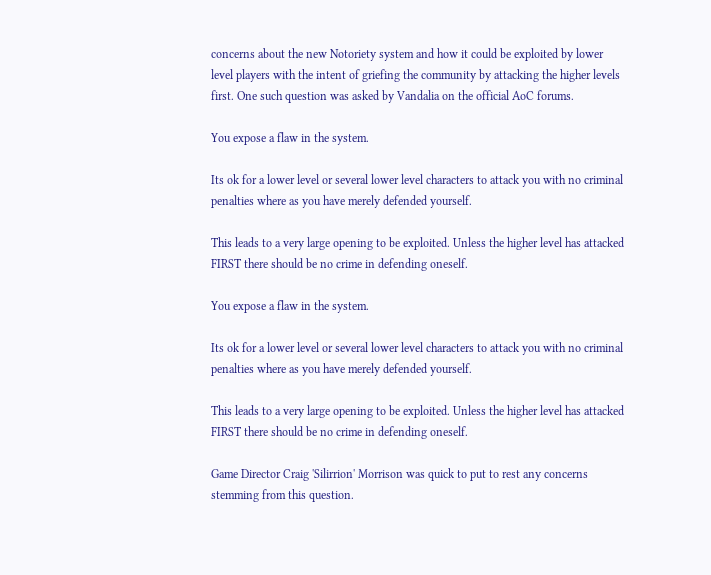concerns about the new Notoriety system and how it could be exploited by lower level players with the intent of griefing the community by attacking the higher levels first. One such question was asked by Vandalia on the official AoC forums.

You expose a flaw in the system.

Its ok for a lower level or several lower level characters to attack you with no criminal penalties where as you have merely defended yourself.

This leads to a very large opening to be exploited. Unless the higher level has attacked FIRST there should be no crime in defending oneself.

You expose a flaw in the system.

Its ok for a lower level or several lower level characters to attack you with no criminal penalties where as you have merely defended yourself.

This leads to a very large opening to be exploited. Unless the higher level has attacked FIRST there should be no crime in defending oneself.

Game Director Craig 'Silirrion' Morrison was quick to put to rest any concerns stemming from this question.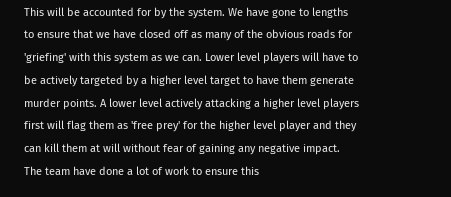This will be accounted for by the system. We have gone to lengths to ensure that we have closed off as many of the obvious roads for 'griefing' with this system as we can. Lower level players will have to be actively targeted by a higher level target to have them generate murder points. A lower level actively attacking a higher level players first will flag them as 'free prey' for the higher level player and they can kill them at will without fear of gaining any negative impact. The team have done a lot of work to ensure this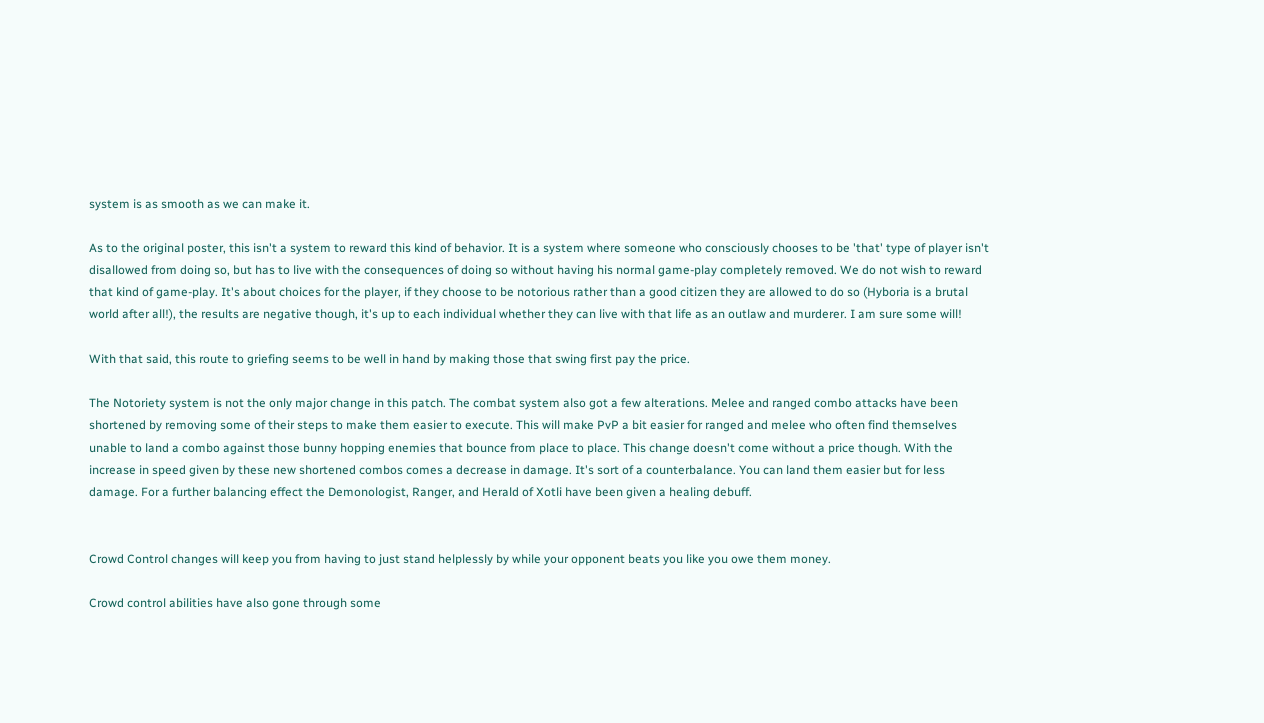system is as smooth as we can make it.

As to the original poster, this isn't a system to reward this kind of behavior. It is a system where someone who consciously chooses to be 'that' type of player isn't disallowed from doing so, but has to live with the consequences of doing so without having his normal game-play completely removed. We do not wish to reward that kind of game-play. It's about choices for the player, if they choose to be notorious rather than a good citizen they are allowed to do so (Hyboria is a brutal world after all!), the results are negative though, it's up to each individual whether they can live with that life as an outlaw and murderer. I am sure some will!

With that said, this route to griefing seems to be well in hand by making those that swing first pay the price.

The Notoriety system is not the only major change in this patch. The combat system also got a few alterations. Melee and ranged combo attacks have been shortened by removing some of their steps to make them easier to execute. This will make PvP a bit easier for ranged and melee who often find themselves unable to land a combo against those bunny hopping enemies that bounce from place to place. This change doesn't come without a price though. With the increase in speed given by these new shortened combos comes a decrease in damage. It's sort of a counterbalance. You can land them easier but for less damage. For a further balancing effect the Demonologist, Ranger, and Herald of Xotli have been given a healing debuff.


Crowd Control changes will keep you from having to just stand helplessly by while your opponent beats you like you owe them money.

Crowd control abilities have also gone through some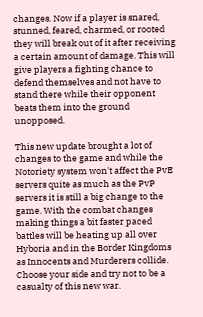changes. Now if a player is snared, stunned, feared, charmed, or rooted they will break out of it after receiving a certain amount of damage. This will give players a fighting chance to defend themselves and not have to stand there while their opponent beats them into the ground unopposed.

This new update brought a lot of changes to the game and while the Notoriety system won't affect the PvE servers quite as much as the PvP servers it is still a big change to the game. With the combat changes making things a bit faster paced battles will be heating up all over Hyboria and in the Border Kingdoms as Innocents and Murderers collide. Choose your side and try not to be a casualty of this new war.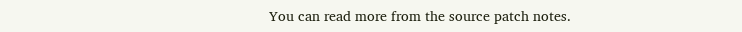You can read more from the source patch notes.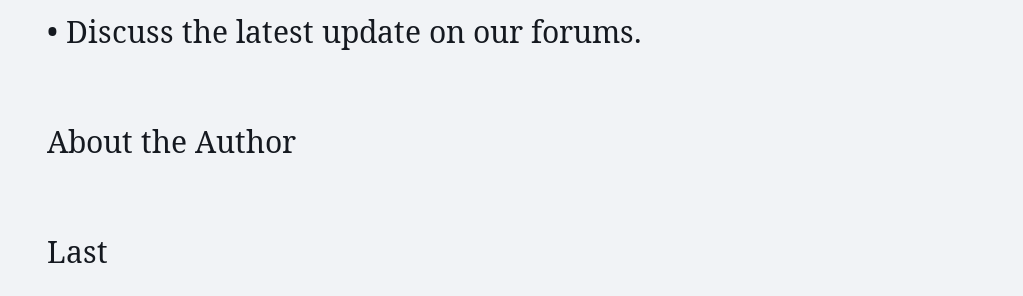• Discuss the latest update on our forums.

About the Author

Last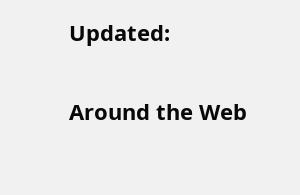Updated:

Around the Web